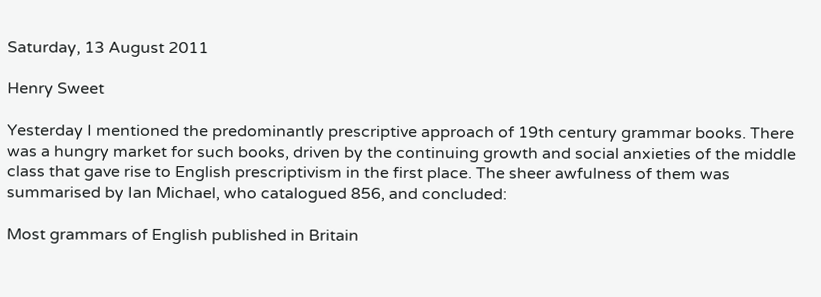Saturday, 13 August 2011

Henry Sweet

Yesterday I mentioned the predominantly prescriptive approach of 19th century grammar books. There was a hungry market for such books, driven by the continuing growth and social anxieties of the middle class that gave rise to English prescriptivism in the first place. The sheer awfulness of them was summarised by Ian Michael, who catalogued 856, and concluded:

Most grammars of English published in Britain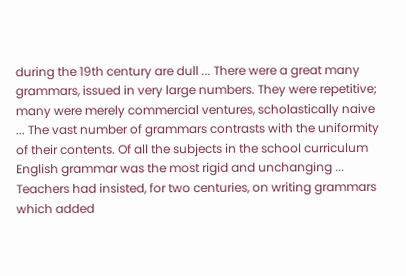during the 19th century are dull ... There were a great many grammars, issued in very large numbers. They were repetitive; many were merely commercial ventures, scholastically naive ... The vast number of grammars contrasts with the uniformity of their contents. Of all the subjects in the school curriculum English grammar was the most rigid and unchanging ... Teachers had insisted, for two centuries, on writing grammars which added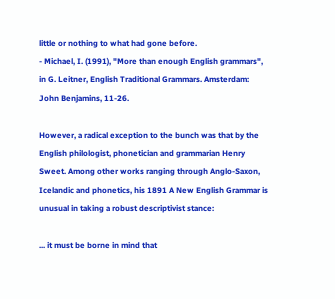little or nothing to what had gone before.
- Michael, I. (1991), "More than enough English grammars", in G. Leitner, English Traditional Grammars. Amsterdam: John Benjamins, 11-26.

However, a radical exception to the bunch was that by the English philologist, phonetician and grammarian Henry Sweet. Among other works ranging through Anglo-Saxon, Icelandic and phonetics, his 1891 A New English Grammar is unusual in taking a robust descriptivist stance:

... it must be borne in mind that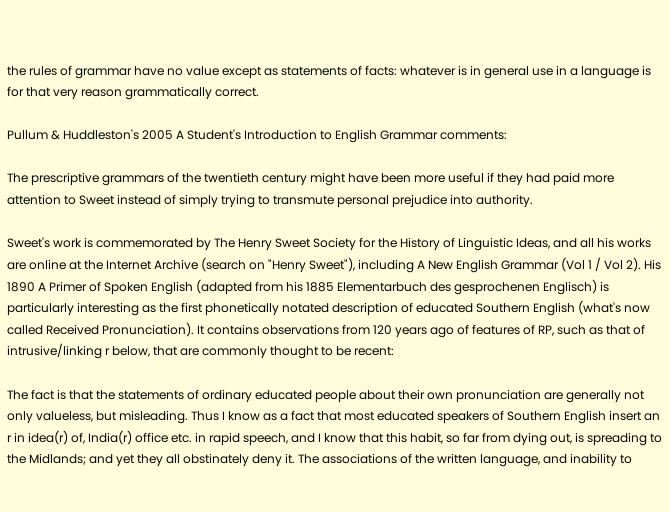the rules of grammar have no value except as statements of facts: whatever is in general use in a language is for that very reason grammatically correct.

Pullum & Huddleston's 2005 A Student's Introduction to English Grammar comments:

The prescriptive grammars of the twentieth century might have been more useful if they had paid more attention to Sweet instead of simply trying to transmute personal prejudice into authority.

Sweet's work is commemorated by The Henry Sweet Society for the History of Linguistic Ideas, and all his works are online at the Internet Archive (search on "Henry Sweet"), including A New English Grammar (Vol 1 / Vol 2). His 1890 A Primer of Spoken English (adapted from his 1885 Elementarbuch des gesprochenen Englisch) is particularly interesting as the first phonetically notated description of educated Southern English (what's now called Received Pronunciation). It contains observations from 120 years ago of features of RP, such as that of intrusive/linking r below, that are commonly thought to be recent:

The fact is that the statements of ordinary educated people about their own pronunciation are generally not only valueless, but misleading. Thus I know as a fact that most educated speakers of Southern English insert an r in idea(r) of, India(r) office etc. in rapid speech, and I know that this habit, so far from dying out, is spreading to the Midlands; and yet they all obstinately deny it. The associations of the written language, and inability to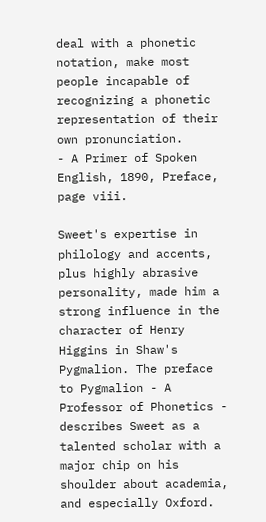deal with a phonetic notation, make most people incapable of recognizing a phonetic representation of their own pronunciation.
- A Primer of Spoken English, 1890, Preface, page viii.

Sweet's expertise in philology and accents, plus highly abrasive personality, made him a strong influence in the character of Henry Higgins in Shaw's Pygmalion. The preface to Pygmalion - A Professor of Phonetics - describes Sweet as a talented scholar with a major chip on his shoulder about academia, and especially Oxford.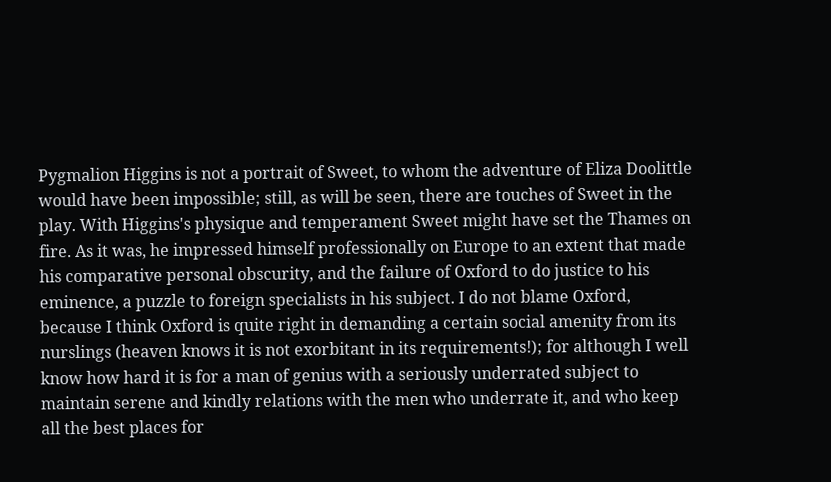Pygmalion Higgins is not a portrait of Sweet, to whom the adventure of Eliza Doolittle would have been impossible; still, as will be seen, there are touches of Sweet in the play. With Higgins's physique and temperament Sweet might have set the Thames on fire. As it was, he impressed himself professionally on Europe to an extent that made his comparative personal obscurity, and the failure of Oxford to do justice to his eminence, a puzzle to foreign specialists in his subject. I do not blame Oxford, because I think Oxford is quite right in demanding a certain social amenity from its nurslings (heaven knows it is not exorbitant in its requirements!); for although I well know how hard it is for a man of genius with a seriously underrated subject to maintain serene and kindly relations with the men who underrate it, and who keep all the best places for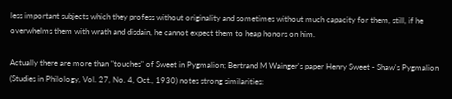less important subjects which they profess without originality and sometimes without much capacity for them, still, if he overwhelms them with wrath and disdain, he cannot expect them to heap honors on him.

Actually there are more than "touches" of Sweet in Pygmalion; Bertrand M Wainger's paper Henry Sweet - Shaw's Pygmalion (Studies in Philology, Vol. 27, No. 4, Oct., 1930) notes strong similarities: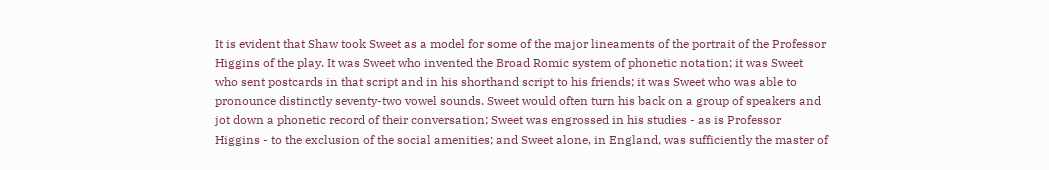It is evident that Shaw took Sweet as a model for some of the major lineaments of the portrait of the Professor Higgins of the play. It was Sweet who invented the Broad Romic system of phonetic notation; it was Sweet who sent postcards in that script and in his shorthand script to his friends; it was Sweet who was able to pronounce distinctly seventy-two vowel sounds. Sweet would often turn his back on a group of speakers and jot down a phonetic record of their conversation; Sweet was engrossed in his studies - as is Professor Higgins - to the exclusion of the social amenities; and Sweet alone, in England, was sufficiently the master of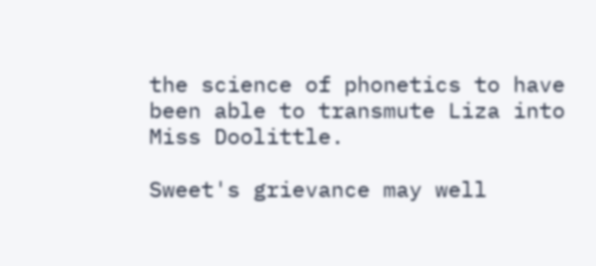the science of phonetics to have been able to transmute Liza into Miss Doolittle.

Sweet's grievance may well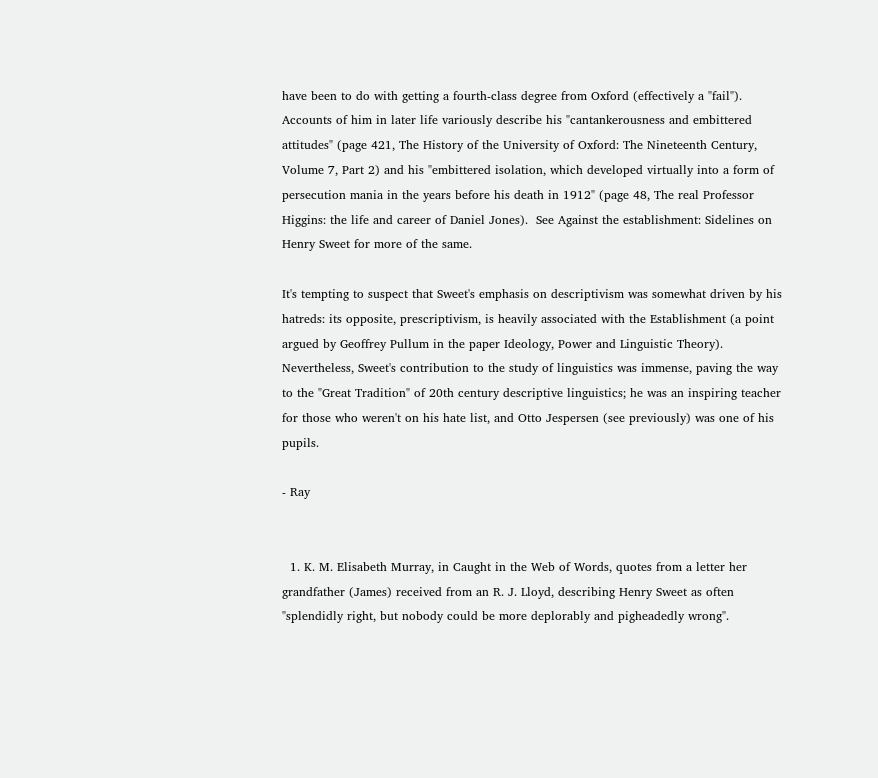have been to do with getting a fourth-class degree from Oxford (effectively a "fail"). Accounts of him in later life variously describe his "cantankerousness and embittered attitudes" (page 421, The History of the University of Oxford: The Nineteenth Century, Volume 7, Part 2) and his "embittered isolation, which developed virtually into a form of persecution mania in the years before his death in 1912" (page 48, The real Professor Higgins: the life and career of Daniel Jones).  See Against the establishment: Sidelines on Henry Sweet for more of the same.

It's tempting to suspect that Sweet's emphasis on descriptivism was somewhat driven by his hatreds: its opposite, prescriptivism, is heavily associated with the Establishment (a point argued by Geoffrey Pullum in the paper Ideology, Power and Linguistic Theory). Nevertheless, Sweet's contribution to the study of linguistics was immense, paving the way to the "Great Tradition" of 20th century descriptive linguistics; he was an inspiring teacher for those who weren't on his hate list, and Otto Jespersen (see previously) was one of his pupils.

- Ray


  1. K. M. Elisabeth Murray, in Caught in the Web of Words, quotes from a letter her grandfather (James) received from an R. J. Lloyd, describing Henry Sweet as often "splendidly right, but nobody could be more deplorably and pigheadedly wrong".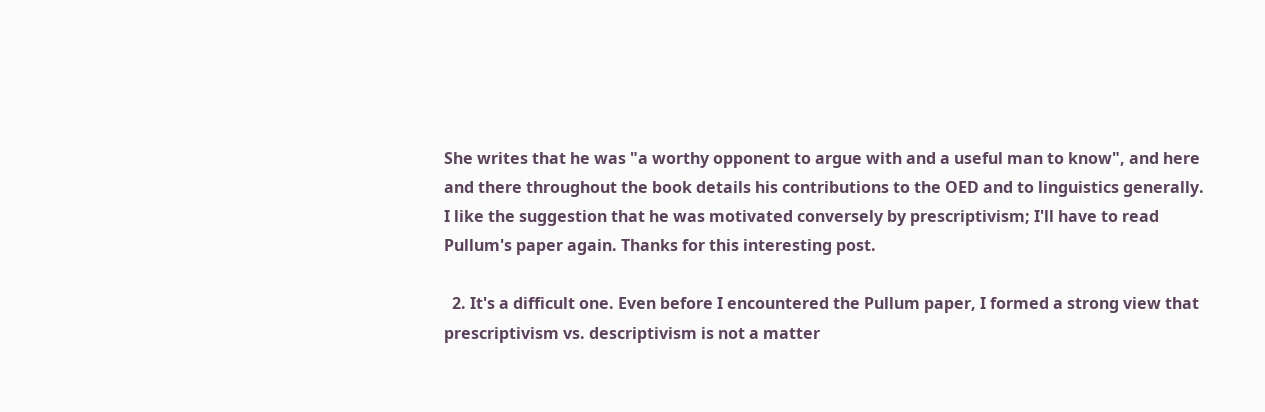She writes that he was "a worthy opponent to argue with and a useful man to know", and here and there throughout the book details his contributions to the OED and to linguistics generally. I like the suggestion that he was motivated conversely by prescriptivism; I'll have to read Pullum's paper again. Thanks for this interesting post.

  2. It's a difficult one. Even before I encountered the Pullum paper, I formed a strong view that prescriptivism vs. descriptivism is not a matter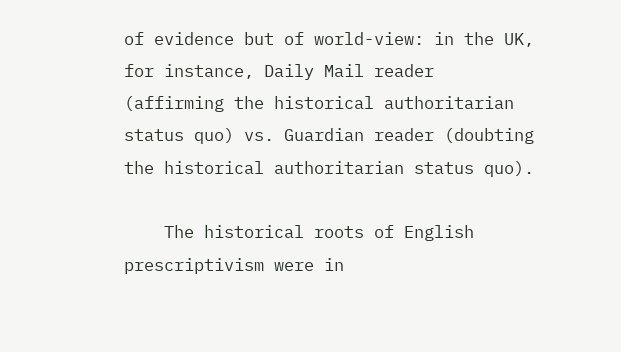of evidence but of world-view: in the UK, for instance, Daily Mail reader (affirming the historical authoritarian status quo) vs. Guardian reader (doubting the historical authoritarian status quo).

    The historical roots of English prescriptivism were in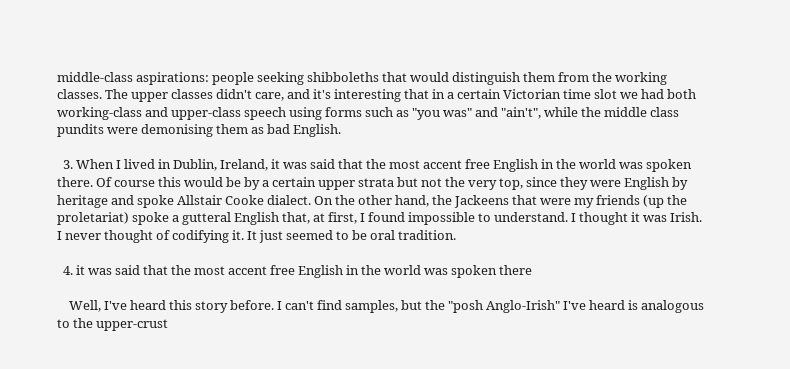middle-class aspirations: people seeking shibboleths that would distinguish them from the working classes. The upper classes didn't care, and it's interesting that in a certain Victorian time slot we had both working-class and upper-class speech using forms such as "you was" and "ain't", while the middle class pundits were demonising them as bad English.

  3. When I lived in Dublin, Ireland, it was said that the most accent free English in the world was spoken there. Of course this would be by a certain upper strata but not the very top, since they were English by heritage and spoke Allstair Cooke dialect. On the other hand, the Jackeens that were my friends (up the proletariat) spoke a gutteral English that, at first, I found impossible to understand. I thought it was Irish. I never thought of codifying it. It just seemed to be oral tradition.

  4. it was said that the most accent free English in the world was spoken there

    Well, I've heard this story before. I can't find samples, but the "posh Anglo-Irish" I've heard is analogous to the upper-crust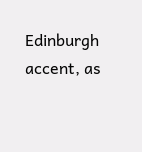Edinburgh accent, as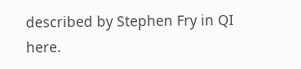described by Stephen Fry in QI here.